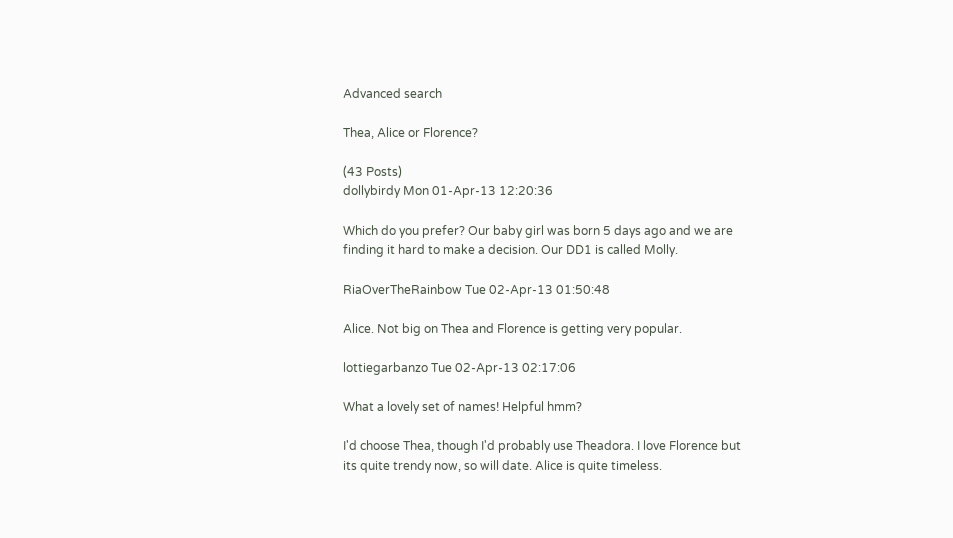Advanced search

Thea, Alice or Florence?

(43 Posts)
dollybirdy Mon 01-Apr-13 12:20:36

Which do you prefer? Our baby girl was born 5 days ago and we are finding it hard to make a decision. Our DD1 is called Molly.

RiaOverTheRainbow Tue 02-Apr-13 01:50:48

Alice. Not big on Thea and Florence is getting very popular.

lottiegarbanzo Tue 02-Apr-13 02:17:06

What a lovely set of names! Helpful hmm?

I'd choose Thea, though I'd probably use Theadora. I love Florence but its quite trendy now, so will date. Alice is quite timeless.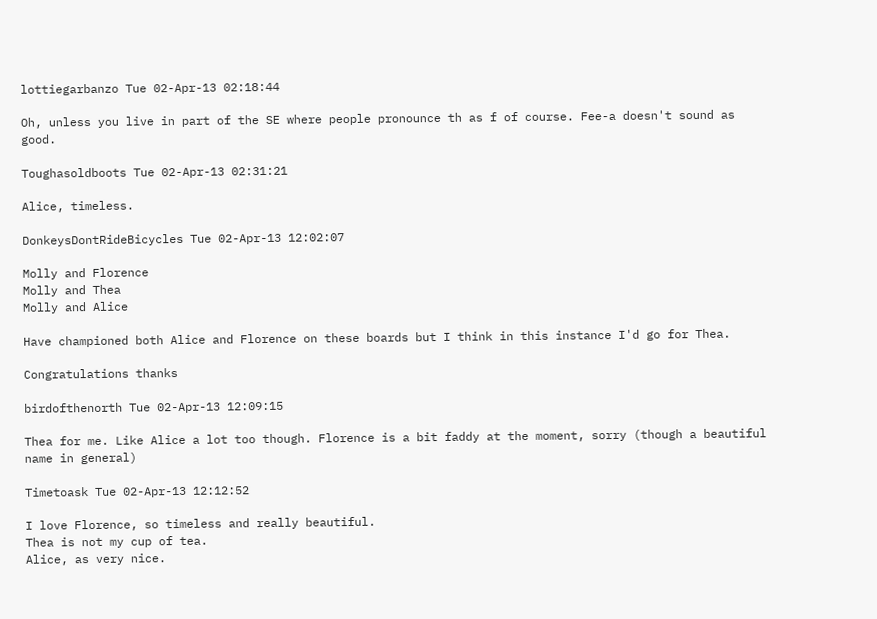lottiegarbanzo Tue 02-Apr-13 02:18:44

Oh, unless you live in part of the SE where people pronounce th as f of course. Fee-a doesn't sound as good.

Toughasoldboots Tue 02-Apr-13 02:31:21

Alice, timeless.

DonkeysDontRideBicycles Tue 02-Apr-13 12:02:07

Molly and Florence
Molly and Thea
Molly and Alice

Have championed both Alice and Florence on these boards but I think in this instance I'd go for Thea.

Congratulations thanks

birdofthenorth Tue 02-Apr-13 12:09:15

Thea for me. Like Alice a lot too though. Florence is a bit faddy at the moment, sorry (though a beautiful name in general)

Timetoask Tue 02-Apr-13 12:12:52

I love Florence, so timeless and really beautiful.
Thea is not my cup of tea.
Alice, as very nice.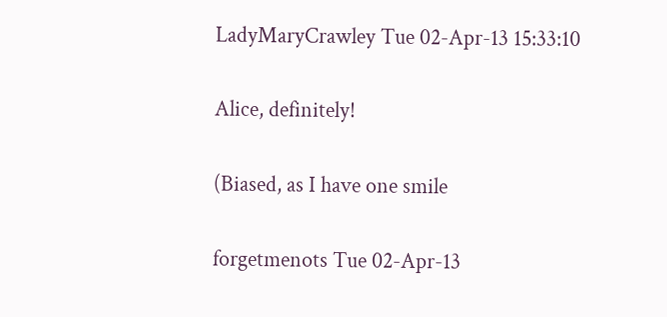LadyMaryCrawley Tue 02-Apr-13 15:33:10

Alice, definitely!

(Biased, as I have one smile

forgetmenots Tue 02-Apr-13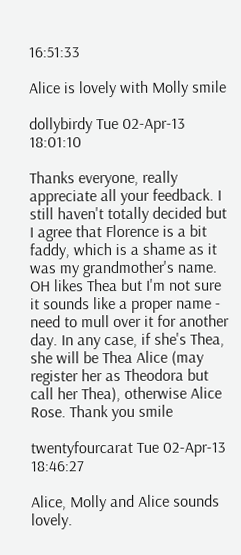16:51:33

Alice is lovely with Molly smile

dollybirdy Tue 02-Apr-13 18:01:10

Thanks everyone, really appreciate all your feedback. I still haven't totally decided but I agree that Florence is a bit faddy, which is a shame as it was my grandmother's name. OH likes Thea but I'm not sure it sounds like a proper name - need to mull over it for another day. In any case, if she's Thea, she will be Thea Alice (may register her as Theodora but call her Thea), otherwise Alice Rose. Thank you smile

twentyfourcarat Tue 02-Apr-13 18:46:27

Alice, Molly and Alice sounds lovely.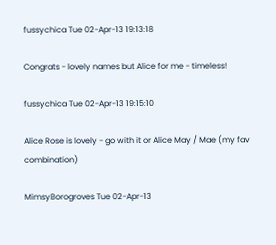fussychica Tue 02-Apr-13 19:13:18

Congrats - lovely names but Alice for me - timeless!

fussychica Tue 02-Apr-13 19:15:10

Alice Rose is lovely - go with it or Alice May / Mae (my fav combination)

MimsyBorogroves Tue 02-Apr-13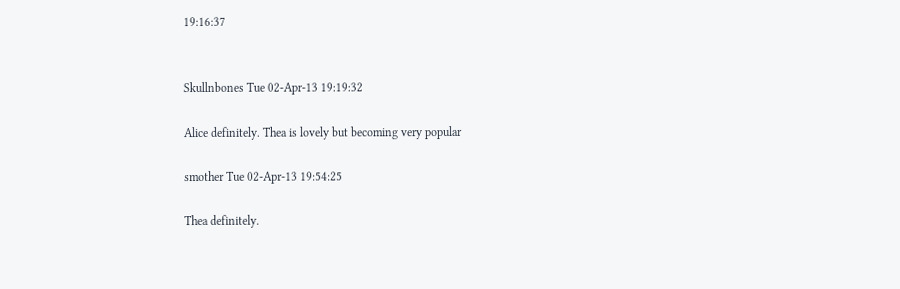19:16:37


Skullnbones Tue 02-Apr-13 19:19:32

Alice definitely. Thea is lovely but becoming very popular

smother Tue 02-Apr-13 19:54:25

Thea definitely.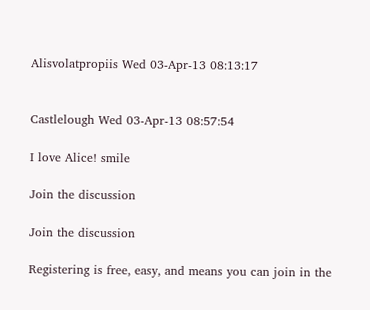Alisvolatpropiis Wed 03-Apr-13 08:13:17


Castlelough Wed 03-Apr-13 08:57:54

I love Alice! smile

Join the discussion

Join the discussion

Registering is free, easy, and means you can join in the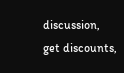discussion, get discounts,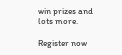win prizes and lots more.

Register now